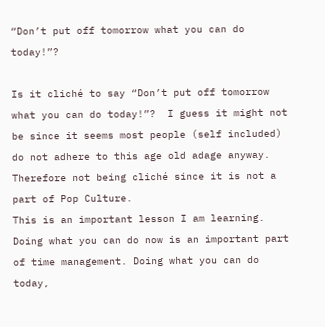“Don’t put off tomorrow what you can do today!”?

Is it cliché to say “Don’t put off tomorrow what you can do today!”?  I guess it might not be since it seems most people (self included) do not adhere to this age old adage anyway.  Therefore not being cliché since it is not a part of Pop Culture.
This is an important lesson I am learning.  Doing what you can do now is an important part of time management. Doing what you can do today,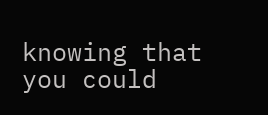knowing that you could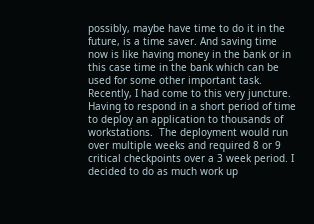possibly, maybe have time to do it in the future, is a time saver. And saving time now is like having money in the bank or in this case time in the bank which can be used for some other important task.  Recently, I had come to this very juncture.  Having to respond in a short period of time to deploy an application to thousands of workstations.  The deployment would run over multiple weeks and required 8 or 9 critical checkpoints over a 3 week period. I decided to do as much work up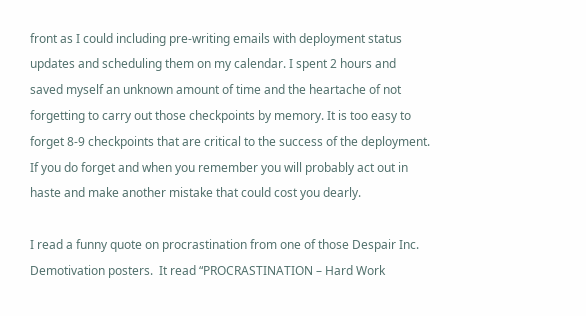front as I could including pre-writing emails with deployment status updates and scheduling them on my calendar. I spent 2 hours and saved myself an unknown amount of time and the heartache of not forgetting to carry out those checkpoints by memory. It is too easy to forget 8-9 checkpoints that are critical to the success of the deployment. If you do forget and when you remember you will probably act out in haste and make another mistake that could cost you dearly.

I read a funny quote on procrastination from one of those Despair Inc. Demotivation posters.  It read “PROCRASTINATION – Hard Work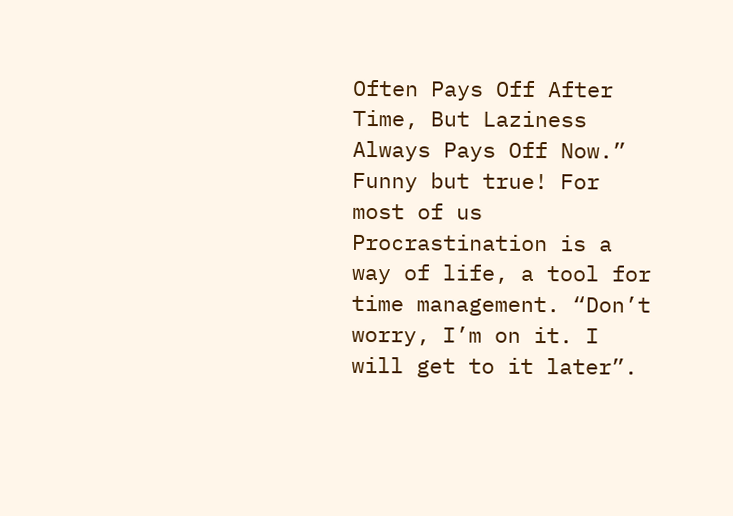Often Pays Off After Time, But Laziness Always Pays Off Now.”  Funny but true! For most of us Procrastination is a way of life, a tool for time management. “Don’t worry, I’m on it. I will get to it later”.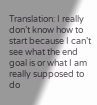Translation: I really don’t know how to start because I can’t see what the end goal is or what I am really supposed to do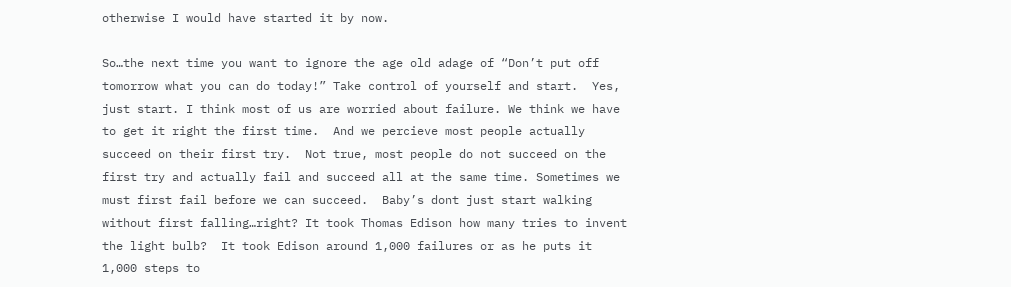otherwise I would have started it by now.

So…the next time you want to ignore the age old adage of “Don’t put off tomorrow what you can do today!” Take control of yourself and start.  Yes, just start. I think most of us are worried about failure. We think we have to get it right the first time.  And we percieve most people actually succeed on their first try.  Not true, most people do not succeed on the first try and actually fail and succeed all at the same time. Sometimes we must first fail before we can succeed.  Baby’s dont just start walking without first falling…right? It took Thomas Edison how many tries to invent the light bulb?  It took Edison around 1,000 failures or as he puts it 1,000 steps to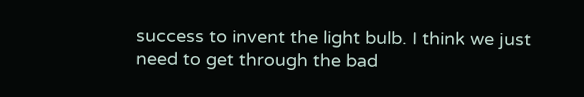success to invent the light bulb. I think we just need to get through the bad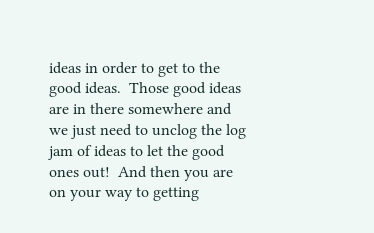ideas in order to get to the good ideas.  Those good ideas are in there somewhere and we just need to unclog the log jam of ideas to let the good ones out!  And then you are on your way to getting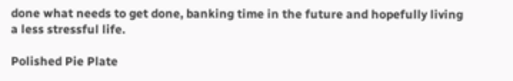done what needs to get done, banking time in the future and hopefully living a less stressful life.

Polished Pie Plate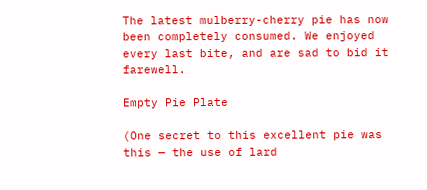The latest mulberry-cherry pie has now been completely consumed. We enjoyed every last bite, and are sad to bid it farewell.

Empty Pie Plate

(One secret to this excellent pie was this — the use of lard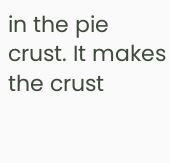in the pie crust. It makes the crust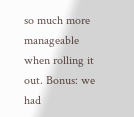so much more manageable when rolling it out. Bonus: we had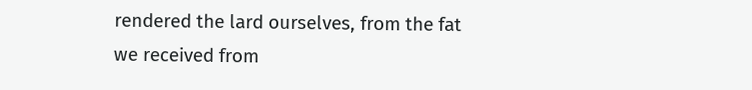rendered the lard ourselves, from the fat we received from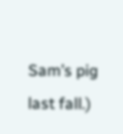Sam’s pig last fall.)